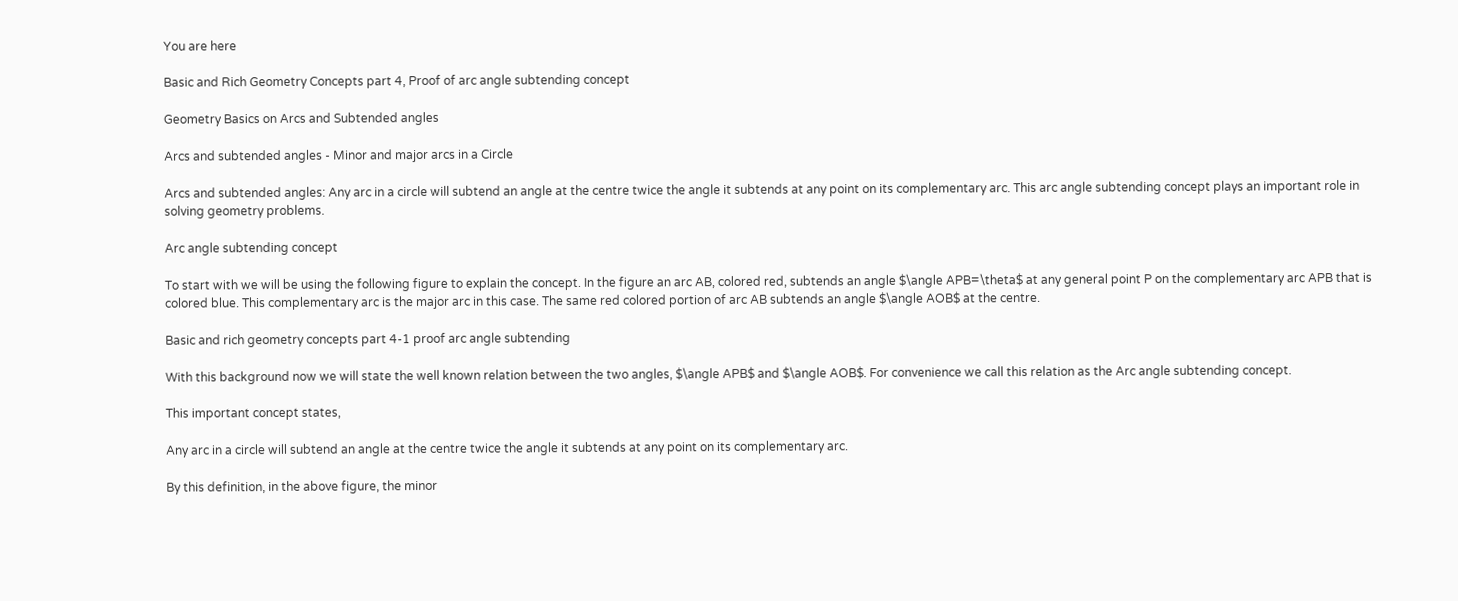You are here

Basic and Rich Geometry Concepts part 4, Proof of arc angle subtending concept

Geometry Basics on Arcs and Subtended angles

Arcs and subtended angles - Minor and major arcs in a Circle

Arcs and subtended angles: Any arc in a circle will subtend an angle at the centre twice the angle it subtends at any point on its complementary arc. This arc angle subtending concept plays an important role in solving geometry problems.

Arc angle subtending concept

To start with we will be using the following figure to explain the concept. In the figure an arc AB, colored red, subtends an angle $\angle APB=\theta$ at any general point P on the complementary arc APB that is colored blue. This complementary arc is the major arc in this case. The same red colored portion of arc AB subtends an angle $\angle AOB$ at the centre.

Basic and rich geometry concepts part 4-1 proof arc angle subtending

With this background now we will state the well known relation between the two angles, $\angle APB$ and $\angle AOB$. For convenience we call this relation as the Arc angle subtending concept.

This important concept states,

Any arc in a circle will subtend an angle at the centre twice the angle it subtends at any point on its complementary arc.

By this definition, in the above figure, the minor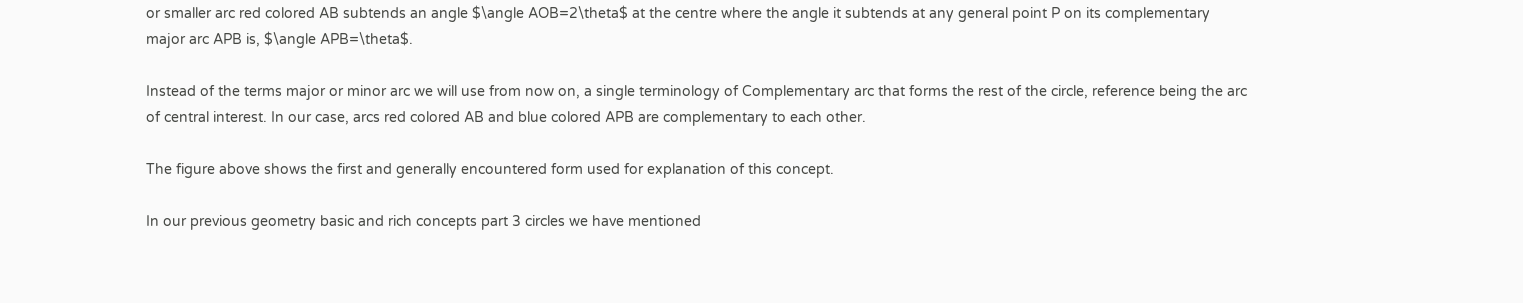or smaller arc red colored AB subtends an angle $\angle AOB=2\theta$ at the centre where the angle it subtends at any general point P on its complementary major arc APB is, $\angle APB=\theta$.

Instead of the terms major or minor arc we will use from now on, a single terminology of Complementary arc that forms the rest of the circle, reference being the arc of central interest. In our case, arcs red colored AB and blue colored APB are complementary to each other.

The figure above shows the first and generally encountered form used for explanation of this concept.

In our previous geometry basic and rich concepts part 3 circles we have mentioned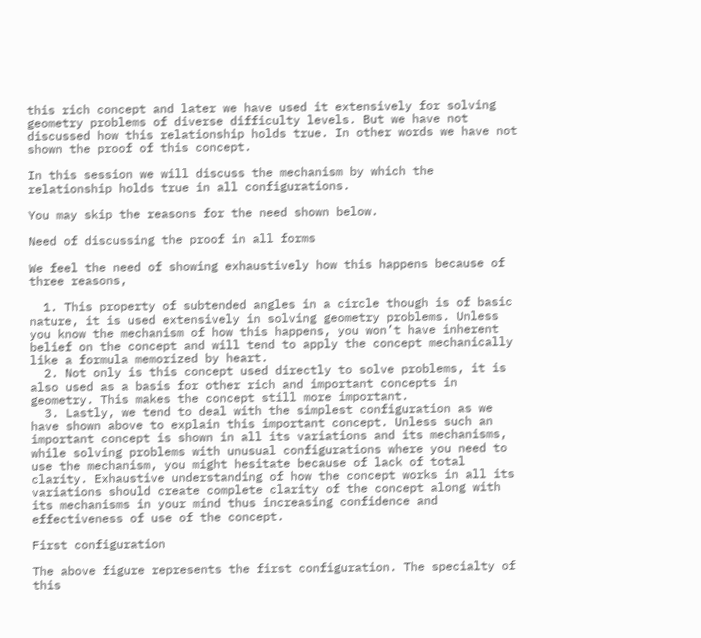this rich concept and later we have used it extensively for solving geometry problems of diverse difficulty levels. But we have not discussed how this relationship holds true. In other words we have not shown the proof of this concept.

In this session we will discuss the mechanism by which the relationship holds true in all configurations.

You may skip the reasons for the need shown below.

Need of discussing the proof in all forms

We feel the need of showing exhaustively how this happens because of three reasons,

  1. This property of subtended angles in a circle though is of basic nature, it is used extensively in solving geometry problems. Unless you know the mechanism of how this happens, you won’t have inherent belief on the concept and will tend to apply the concept mechanically like a formula memorized by heart.
  2. Not only is this concept used directly to solve problems, it is also used as a basis for other rich and important concepts in geometry. This makes the concept still more important.
  3. Lastly, we tend to deal with the simplest configuration as we have shown above to explain this important concept. Unless such an important concept is shown in all its variations and its mechanisms, while solving problems with unusual configurations where you need to use the mechanism, you might hesitate because of lack of total clarity. Exhaustive understanding of how the concept works in all its variations should create complete clarity of the concept along with its mechanisms in your mind thus increasing confidence and effectiveness of use of the concept.

First configuration

The above figure represents the first configuration. The specialty of this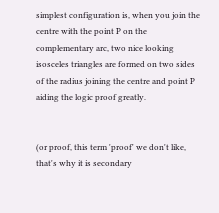simplest configuration is, when you join the centre with the point P on the complementary arc, two nice looking isosceles triangles are formed on two sides of the radius joining the centre and point P aiding the logic proof greatly.


(or proof, this term 'proof' we don't like, that's why it is secondary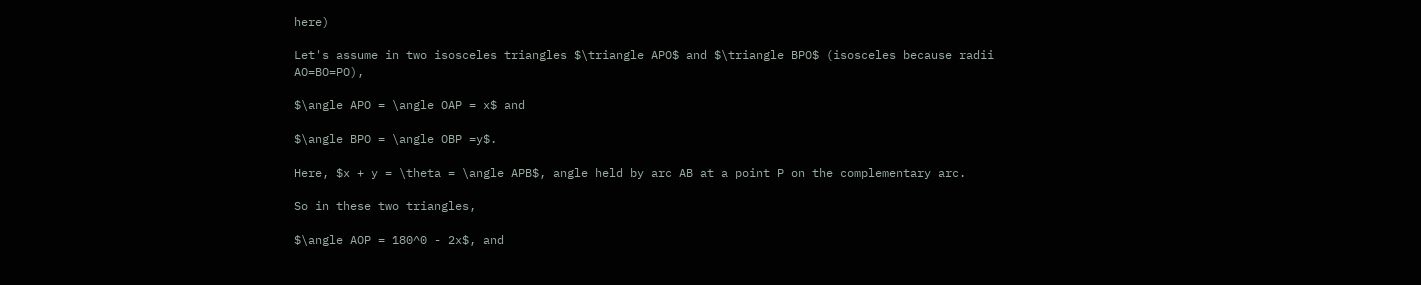here)

Let's assume in two isosceles triangles $\triangle APO$ and $\triangle BPO$ (isosceles because radii AO=BO=PO),

$\angle APO = \angle OAP = x$ and

$\angle BPO = \angle OBP =y$.

Here, $x + y = \theta = \angle APB$, angle held by arc AB at a point P on the complementary arc.

So in these two triangles,

$\angle AOP = 180^0 - 2x$, and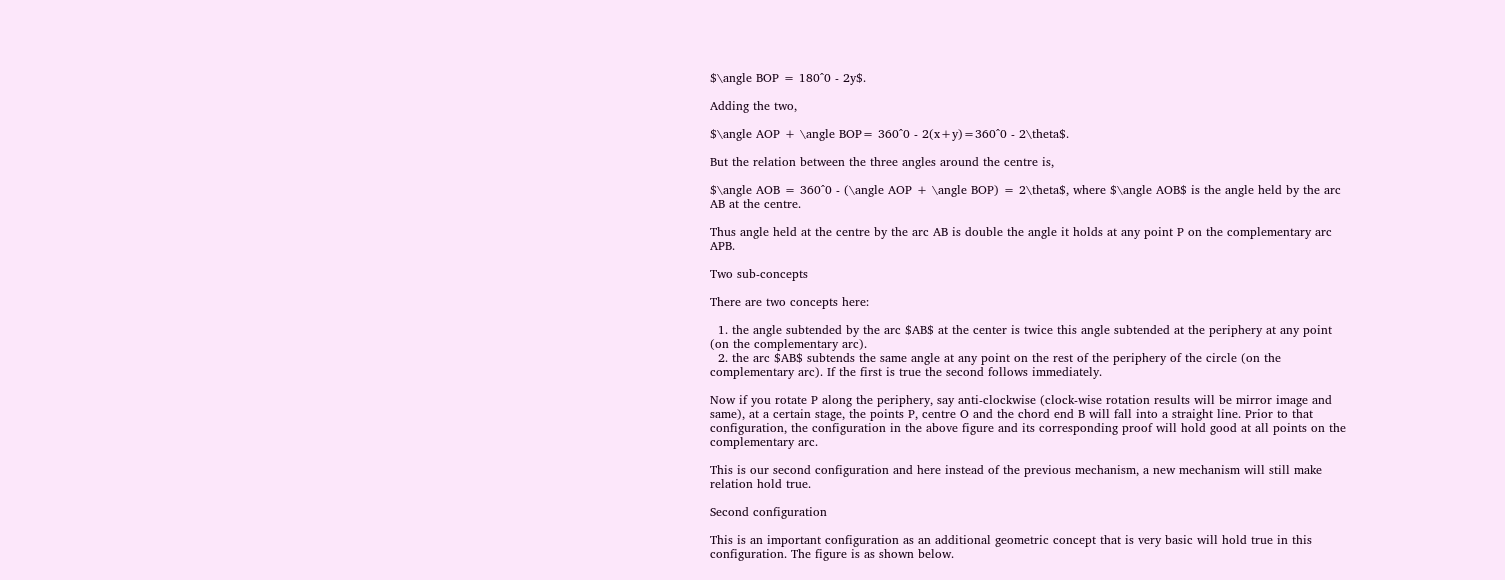$\angle BOP = 180^0 - 2y$.

Adding the two,

$\angle AOP + \angle BOP= 360^0 - 2(x+y)=360^0 - 2\theta$.

But the relation between the three angles around the centre is,

$\angle AOB = 360^0 - (\angle AOP + \angle BOP) = 2\theta$, where $\angle AOB$ is the angle held by the arc AB at the centre.

Thus angle held at the centre by the arc AB is double the angle it holds at any point P on the complementary arc APB.

Two sub-concepts

There are two concepts here:

  1. the angle subtended by the arc $AB$ at the center is twice this angle subtended at the periphery at any point (on the complementary arc).
  2. the arc $AB$ subtends the same angle at any point on the rest of the periphery of the circle (on the complementary arc). If the first is true the second follows immediately.

Now if you rotate P along the periphery, say anti-clockwise (clock-wise rotation results will be mirror image and same), at a certain stage, the points P, centre O and the chord end B will fall into a straight line. Prior to that configuration, the configuration in the above figure and its corresponding proof will hold good at all points on the complementary arc.

This is our second configuration and here instead of the previous mechanism, a new mechanism will still make relation hold true.

Second configuration

This is an important configuration as an additional geometric concept that is very basic will hold true in this configuration. The figure is as shown below.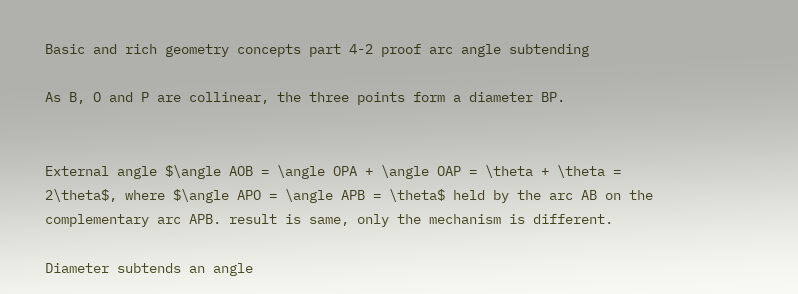Basic and rich geometry concepts part 4-2 proof arc angle subtending

As B, O and P are collinear, the three points form a diameter BP.


External angle $\angle AOB = \angle OPA + \angle OAP = \theta + \theta = 2\theta$, where $\angle APO = \angle APB = \theta$ held by the arc AB on the complementary arc APB. result is same, only the mechanism is different.

Diameter subtends an angle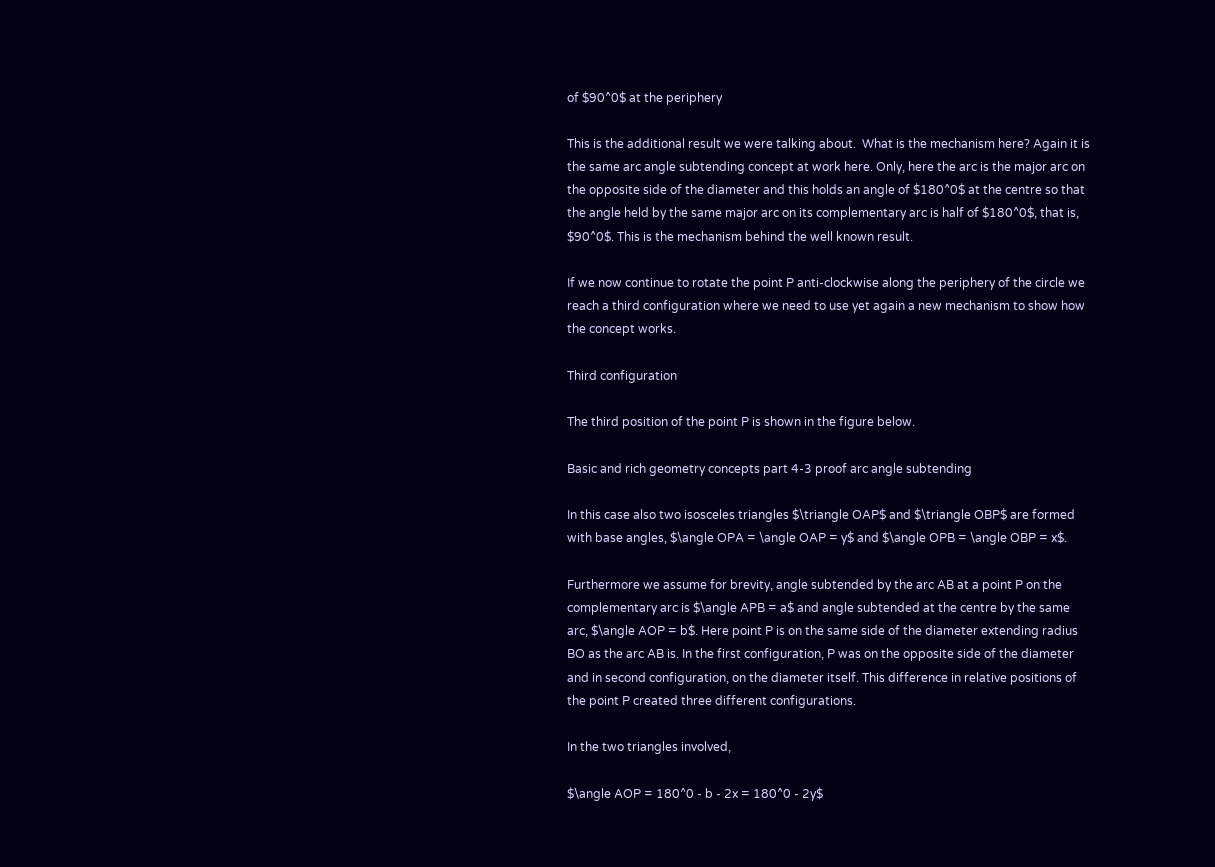of $90^0$ at the periphery

This is the additional result we were talking about.  What is the mechanism here? Again it is the same arc angle subtending concept at work here. Only, here the arc is the major arc on the opposite side of the diameter and this holds an angle of $180^0$ at the centre so that the angle held by the same major arc on its complementary arc is half of $180^0$, that is, $90^0$. This is the mechanism behind the well known result.

If we now continue to rotate the point P anti-clockwise along the periphery of the circle we reach a third configuration where we need to use yet again a new mechanism to show how the concept works.

Third configuration

The third position of the point P is shown in the figure below.

Basic and rich geometry concepts part 4-3 proof arc angle subtending

In this case also two isosceles triangles $\triangle OAP$ and $\triangle OBP$ are formed with base angles, $\angle OPA = \angle OAP = y$ and $\angle OPB = \angle OBP = x$.

Furthermore we assume for brevity, angle subtended by the arc AB at a point P on the complementary arc is $\angle APB = a$ and angle subtended at the centre by the same arc, $\angle AOP = b$. Here point P is on the same side of the diameter extending radius BO as the arc AB is. In the first configuration, P was on the opposite side of the diameter and in second configuration, on the diameter itself. This difference in relative positions of the point P created three different configurations.

In the two triangles involved,

$\angle AOP = 180^0 - b - 2x = 180^0 - 2y$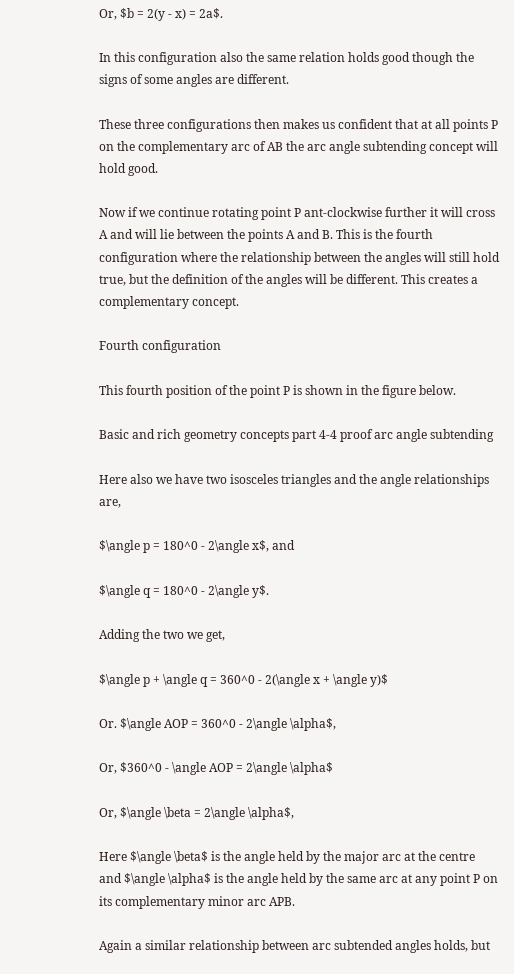Or, $b = 2(y - x) = 2a$.

In this configuration also the same relation holds good though the signs of some angles are different.

These three configurations then makes us confident that at all points P on the complementary arc of AB the arc angle subtending concept will hold good.

Now if we continue rotating point P ant-clockwise further it will cross A and will lie between the points A and B. This is the fourth configuration where the relationship between the angles will still hold true, but the definition of the angles will be different. This creates a complementary concept.

Fourth configuration

This fourth position of the point P is shown in the figure below.

Basic and rich geometry concepts part 4-4 proof arc angle subtending

Here also we have two isosceles triangles and the angle relationships are,

$\angle p = 180^0 - 2\angle x$, and

$\angle q = 180^0 - 2\angle y$.

Adding the two we get,

$\angle p + \angle q = 360^0 - 2(\angle x + \angle y)$

Or. $\angle AOP = 360^0 - 2\angle \alpha$,

Or, $360^0 - \angle AOP = 2\angle \alpha$

Or, $\angle \beta = 2\angle \alpha$,

Here $\angle \beta$ is the angle held by the major arc at the centre and $\angle \alpha$ is the angle held by the same arc at any point P on its complementary minor arc APB.

Again a similar relationship between arc subtended angles holds, but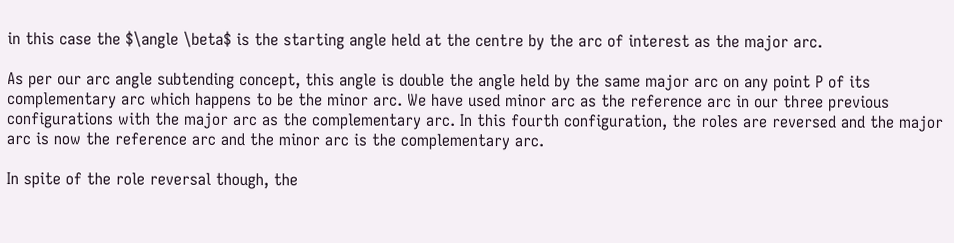in this case the $\angle \beta$ is the starting angle held at the centre by the arc of interest as the major arc.

As per our arc angle subtending concept, this angle is double the angle held by the same major arc on any point P of its complementary arc which happens to be the minor arc. We have used minor arc as the reference arc in our three previous configurations with the major arc as the complementary arc. In this fourth configuration, the roles are reversed and the major arc is now the reference arc and the minor arc is the complementary arc.

In spite of the role reversal though, the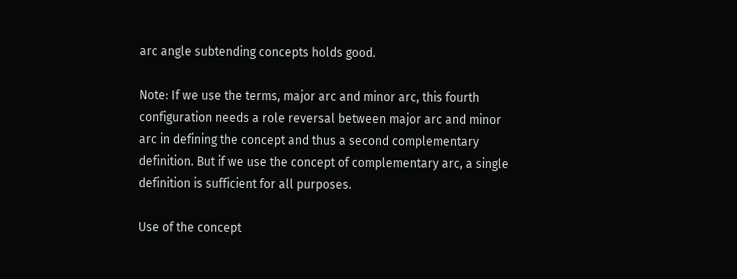arc angle subtending concepts holds good.

Note: If we use the terms, major arc and minor arc, this fourth configuration needs a role reversal between major arc and minor arc in defining the concept and thus a second complementary definition. But if we use the concept of complementary arc, a single definition is sufficient for all purposes.

Use of the concept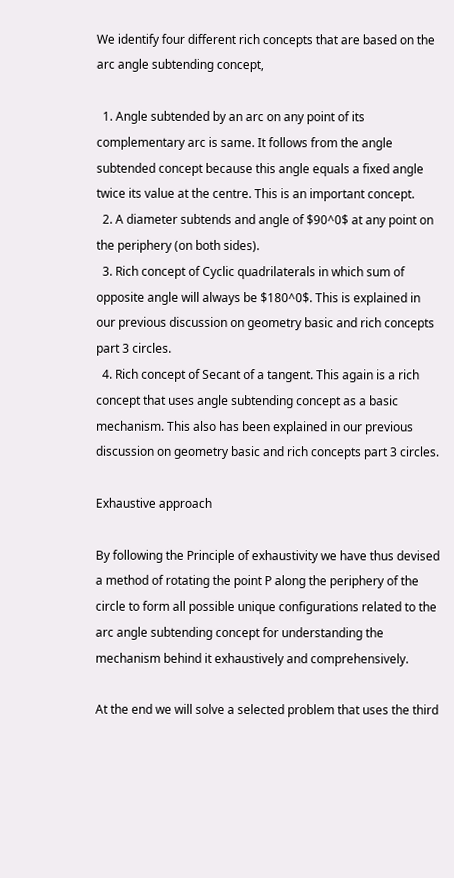We identify four different rich concepts that are based on the arc angle subtending concept,

  1. Angle subtended by an arc on any point of its complementary arc is same. It follows from the angle subtended concept because this angle equals a fixed angle twice its value at the centre. This is an important concept.
  2. A diameter subtends and angle of $90^0$ at any point on the periphery (on both sides).
  3. Rich concept of Cyclic quadrilaterals in which sum of opposite angle will always be $180^0$. This is explained in our previous discussion on geometry basic and rich concepts part 3 circles.
  4. Rich concept of Secant of a tangent. This again is a rich concept that uses angle subtending concept as a basic mechanism. This also has been explained in our previous discussion on geometry basic and rich concepts part 3 circles.

Exhaustive approach

By following the Principle of exhaustivity we have thus devised a method of rotating the point P along the periphery of the circle to form all possible unique configurations related to the arc angle subtending concept for understanding the mechanism behind it exhaustively and comprehensively.

At the end we will solve a selected problem that uses the third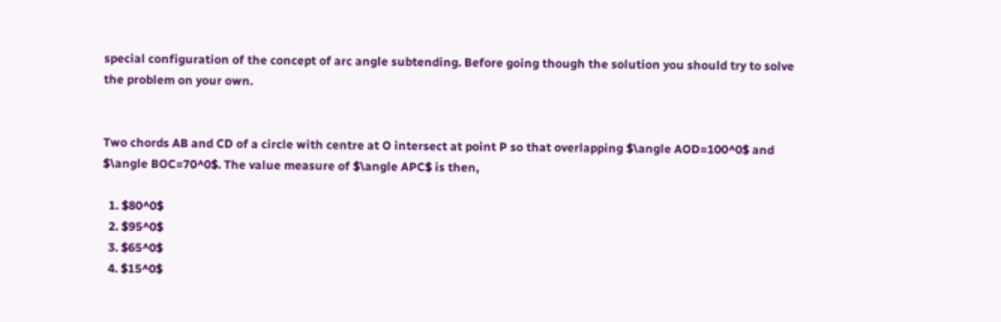special configuration of the concept of arc angle subtending. Before going though the solution you should try to solve the problem on your own.


Two chords AB and CD of a circle with centre at O intersect at point P so that overlapping $\angle AOD=100^0$ and $\angle BOC=70^0$. The value measure of $\angle APC$ is then,

  1. $80^0$
  2. $95^0$
  3. $65^0$
  4. $15^0$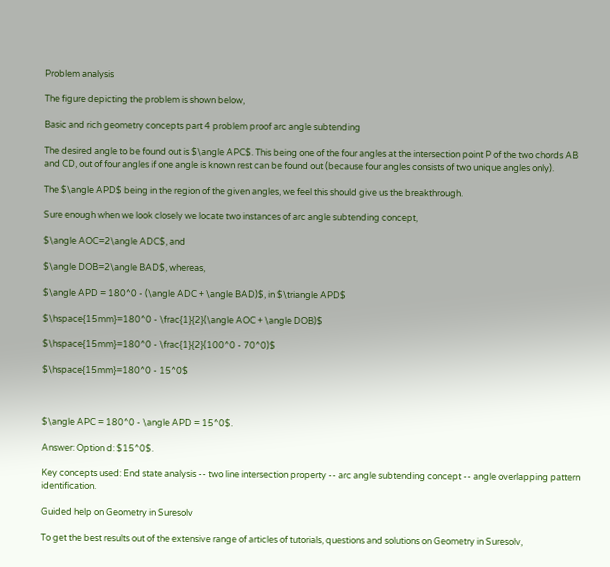Problem analysis

The figure depicting the problem is shown below,

Basic and rich geometry concepts part 4 problem proof arc angle subtending

The desired angle to be found out is $\angle APC$. This being one of the four angles at the intersection point P of the two chords AB and CD, out of four angles if one angle is known rest can be found out (because four angles consists of two unique angles only).

The $\angle APD$ being in the region of the given angles, we feel this should give us the breakthrough.

Sure enough when we look closely we locate two instances of arc angle subtending concept,

$\angle AOC=2\angle ADC$, and

$\angle DOB=2\angle BAD$, whereas,

$\angle APD = 180^0 - (\angle ADC + \angle BAD)$, in $\triangle APD$

$\hspace{15mm}=180^0 - \frac{1}{2}(\angle AOC + \angle DOB)$

$\hspace{15mm}=180^0 - \frac{1}{2}(100^0 - 70^0)$

$\hspace{15mm}=180^0 - 15^0$



$\angle APC = 180^0 - \angle APD = 15^0$.

Answer: Option d: $15^0$.

Key concepts used: End state analysis -- two line intersection property -- arc angle subtending concept -- angle overlapping pattern identification.

Guided help on Geometry in Suresolv

To get the best results out of the extensive range of articles of tutorials, questions and solutions on Geometry in Suresolv,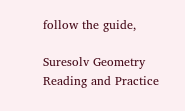follow the guide,

Suresolv Geometry Reading and Practice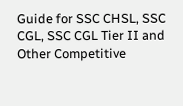Guide for SSC CHSL, SSC CGL, SSC CGL Tier II and Other Competitive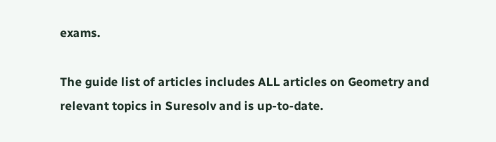exams.

The guide list of articles includes ALL articles on Geometry and relevant topics in Suresolv and is up-to-date.